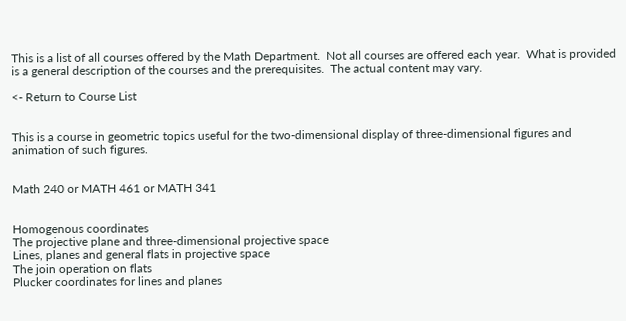This is a list of all courses offered by the Math Department.  Not all courses are offered each year.  What is provided is a general description of the courses and the prerequisites.  The actual content may vary.

<- Return to Course List


This is a course in geometric topics useful for the two-dimensional display of three-dimensional figures and animation of such figures.


Math 240 or MATH 461 or MATH 341


Homogenous coordinates
The projective plane and three-dimensional projective space
Lines, planes and general flats in projective space
The join operation on flats
Plucker coordinates for lines and planes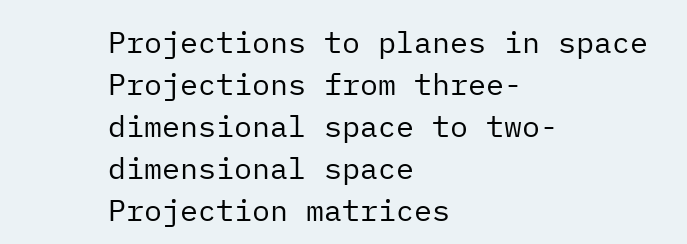Projections to planes in space
Projections from three-dimensional space to two-dimensional space
Projection matrices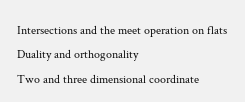Intersections and the meet operation on flats
Duality and orthogonality
Two and three dimensional coordinate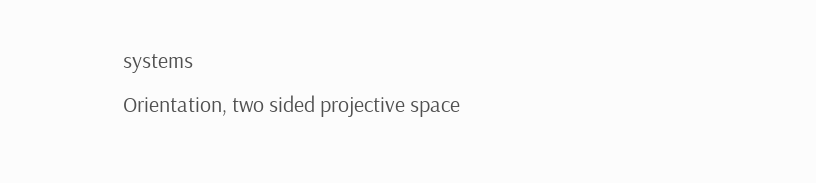systems
Orientation, two sided projective space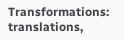Transformations: translations,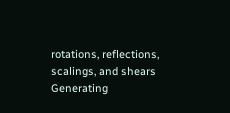rotations, reflections, scalings, and shears
Generating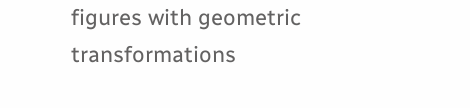figures with geometric transformations